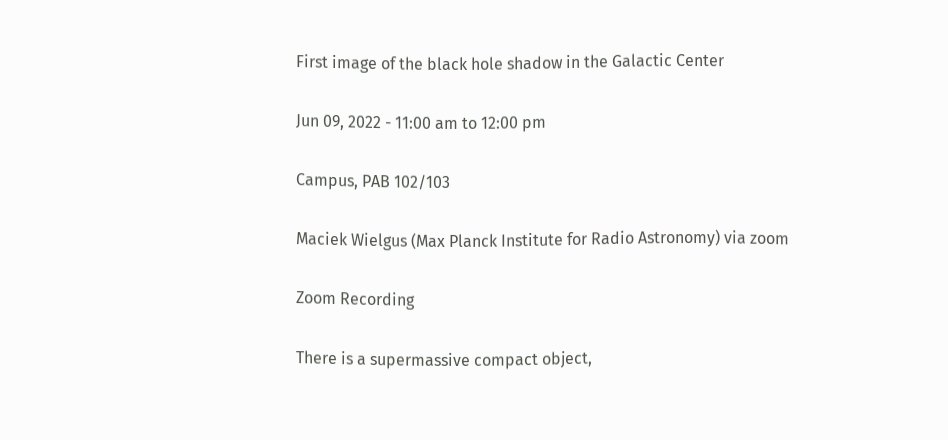First image of the black hole shadow in the Galactic Center

Jun 09, 2022 - 11:00 am to 12:00 pm

Campus, PAB 102/103

Maciek Wielgus (Max Planck Institute for Radio Astronomy) via zoom

Zoom Recording

There is a supermassive compact object,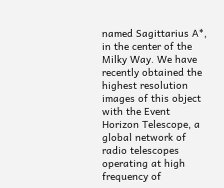named Sagittarius A*, in the center of the Milky Way. We have recently obtained the highest resolution images of this object with the Event Horizon Telescope, a global network of radio telescopes operating at high frequency of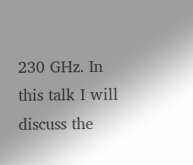230 GHz. In this talk I will discuss the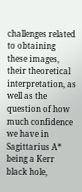challenges related to obtaining these images, their theoretical interpretation, as well as the question of how much confidence we have in Sagittarius A* being a Kerr black hole,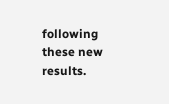following these new results.